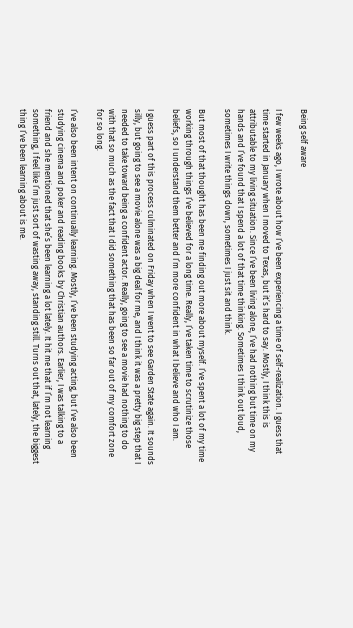Being self aware

I few weeks ago, I wrote about how I’ve been experiencing a time of self-realization. I guess that time started in January when I moved to Texas, but it’s hard to say. Mostly, I think this is attributable to my living situation. Since I’ve been living alone, I’ve had nothing but time on my hands and I’ve found that I spend a lot of that time thinking. Sometimes I think out loud, sometimes I write things down, sometimes I just sit and think.

But most of that thought has been me finding out more about myself. I’ve spent a lot of my time working through things I’ve believed for a long time. Really, I’ve taken time to scrutinize those beliefs, so I understand them better and I’m more confident in what I believe and who I am.

I guess part of this process culminated on Friday when I went to see Garden State again. It sounds silly, but going to see a movie alone was a big deal for me, and I think it was a pretty big step that I needed to take toward being a confident actor. Really, going to see a movie had nothing to do with that so much as the fact that I did something that has been so far out of my comfort zone for so long.

I’ve also been intent on continually learning. Mostly, I’ve been studying acting, but I’ve also been studying cinema and poker and reading books by Christian authors. Earlier, I was talking to a friend and she mentioned that she’s been learning a lot lately. It hit me that if I’m not learning something, I feel like I’m just sort of wasting away, standing still. Turns out that, lately, the biggest thing I’ve been learning about is me.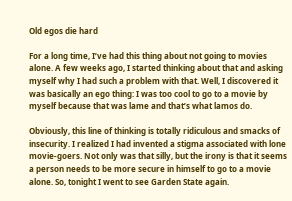Old egos die hard

For a long time, I’ve had this thing about not going to movies alone. A few weeks ago, I started thinking about that and asking myself why I had such a problem with that. Well, I discovered it was basically an ego thing: I was too cool to go to a movie by myself because that was lame and that’s what lamos do.

Obviously, this line of thinking is totally ridiculous and smacks of insecurity. I realized I had invented a stigma associated with lone movie-goers. Not only was that silly, but the irony is that it seems a person needs to be more secure in himself to go to a movie alone. So, tonight I went to see Garden State again.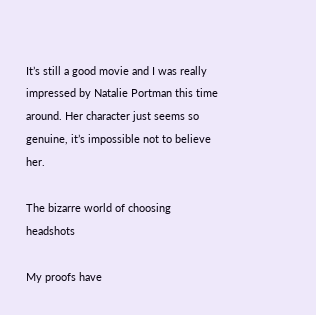It’s still a good movie and I was really impressed by Natalie Portman this time around. Her character just seems so genuine, it’s impossible not to believe her.

The bizarre world of choosing headshots

My proofs have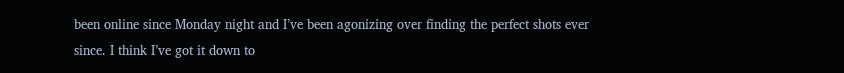been online since Monday night and I’ve been agonizing over finding the perfect shots ever since. I think I’ve got it down to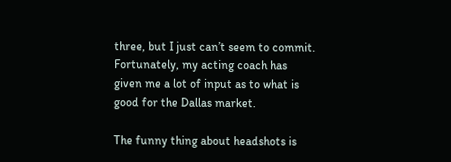three, but I just can’t seem to commit. Fortunately, my acting coach has given me a lot of input as to what is good for the Dallas market.

The funny thing about headshots is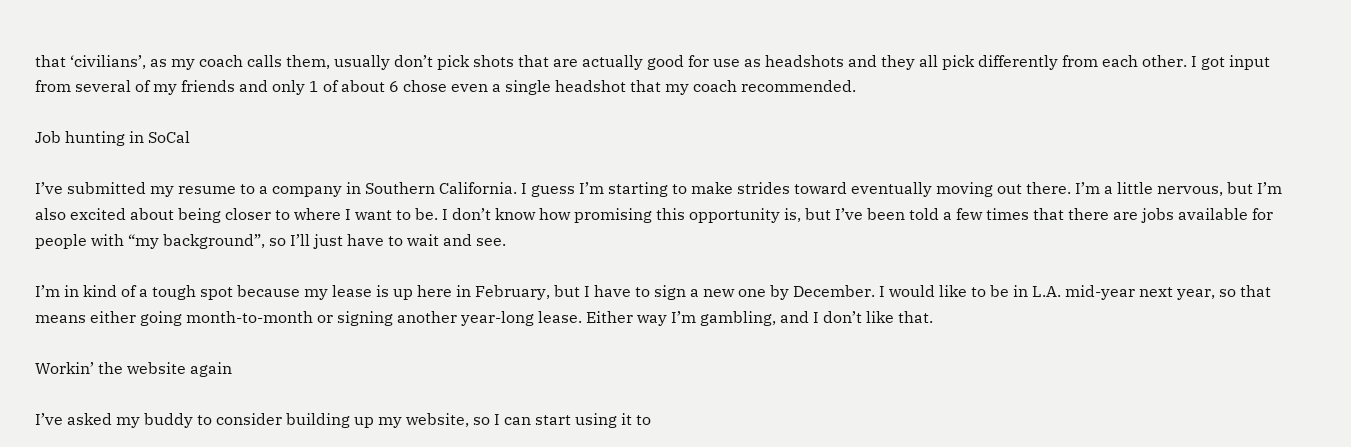that ‘civilians’, as my coach calls them, usually don’t pick shots that are actually good for use as headshots and they all pick differently from each other. I got input from several of my friends and only 1 of about 6 chose even a single headshot that my coach recommended.

Job hunting in SoCal

I’ve submitted my resume to a company in Southern California. I guess I’m starting to make strides toward eventually moving out there. I’m a little nervous, but I’m also excited about being closer to where I want to be. I don’t know how promising this opportunity is, but I’ve been told a few times that there are jobs available for people with “my background”, so I’ll just have to wait and see.

I’m in kind of a tough spot because my lease is up here in February, but I have to sign a new one by December. I would like to be in L.A. mid-year next year, so that means either going month-to-month or signing another year-long lease. Either way I’m gambling, and I don’t like that.

Workin’ the website again

I’ve asked my buddy to consider building up my website, so I can start using it to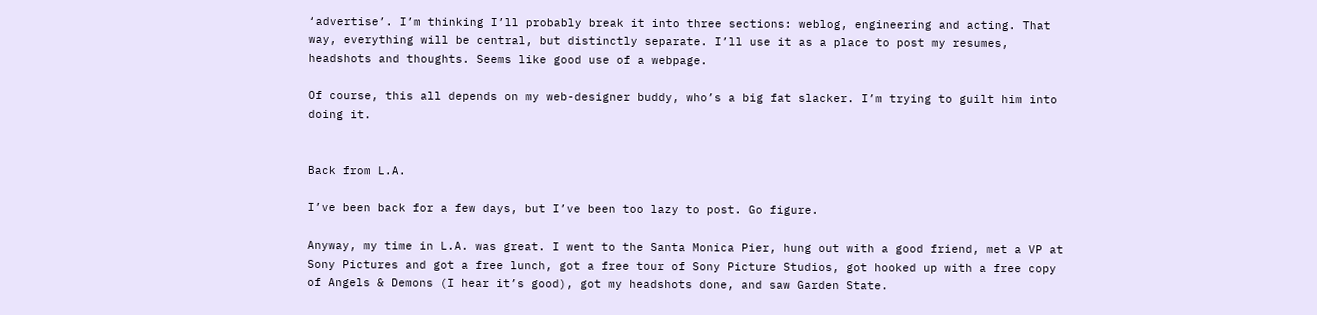‘advertise’. I’m thinking I’ll probably break it into three sections: weblog, engineering and acting. That way, everything will be central, but distinctly separate. I’ll use it as a place to post my resumes, headshots and thoughts. Seems like good use of a webpage.

Of course, this all depends on my web-designer buddy, who’s a big fat slacker. I’m trying to guilt him into doing it.


Back from L.A.

I’ve been back for a few days, but I’ve been too lazy to post. Go figure.

Anyway, my time in L.A. was great. I went to the Santa Monica Pier, hung out with a good friend, met a VP at Sony Pictures and got a free lunch, got a free tour of Sony Picture Studios, got hooked up with a free copy of Angels & Demons (I hear it’s good), got my headshots done, and saw Garden State.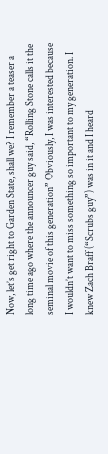Now, let’s get right to Garden State, shall we? I remember a teaser a long time ago where the announcer guy said, “Rolling Stone calls it the seminal movie of this generation” Obviously, I was interested because I wouldn’t want to miss something so important to my generation. I knew Zach Braff (“Scrubs guy”) was in it and I heard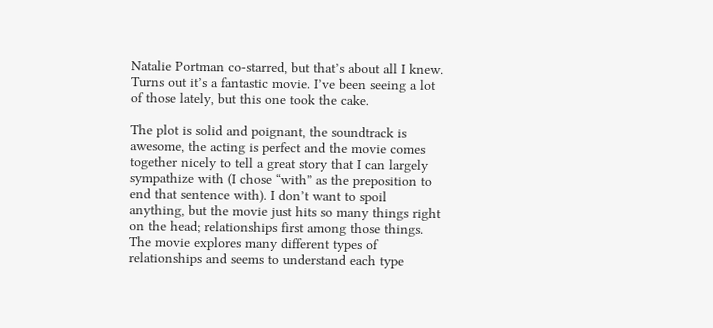Natalie Portman co-starred, but that’s about all I knew. Turns out it’s a fantastic movie. I’ve been seeing a lot of those lately, but this one took the cake.

The plot is solid and poignant, the soundtrack is awesome, the acting is perfect and the movie comes together nicely to tell a great story that I can largely sympathize with (I chose “with” as the preposition to end that sentence with). I don’t want to spoil anything, but the movie just hits so many things right on the head; relationships first among those things. The movie explores many different types of relationships and seems to understand each type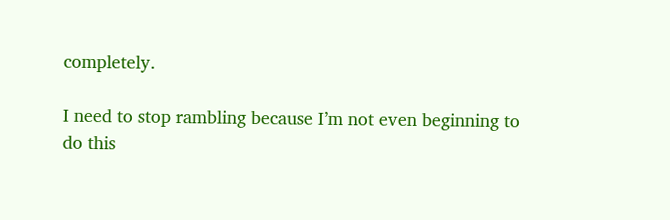completely.

I need to stop rambling because I’m not even beginning to do this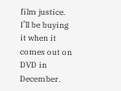film justice. I’ll be buying it when it comes out on DVD in December.